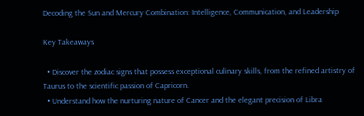Decoding the Sun and Mercury Combination: Intelligence, Communication, and Leadership

Key Takeaways

  • Discover the zodiac signs that possess exceptional culinary skills, from the refined artistry of Taurus to the scientific passion of Capricorn.
  • Understand how the nurturing nature of Cancer and the elegant precision of Libra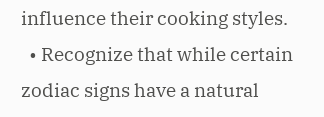influence their cooking styles.
  • Recognize that while certain zodiac signs have a natural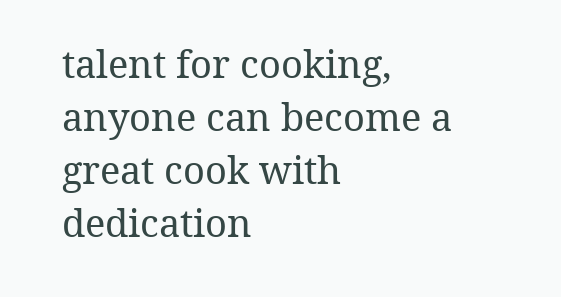talent for cooking, anyone can become a great cook with dedication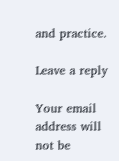and practice.

Leave a reply

Your email address will not be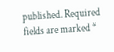published. Required fields are marked *